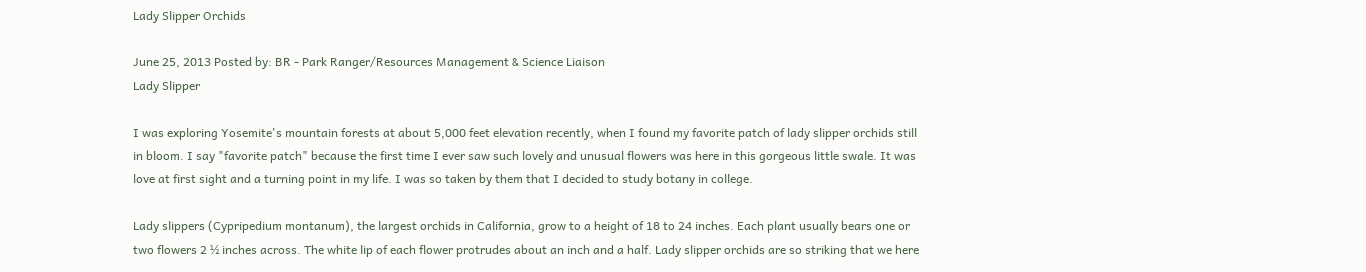Lady Slipper Orchids

June 25, 2013 Posted by: BR - Park Ranger/Resources Management & Science Liaison
Lady Slipper

I was exploring Yosemite's mountain forests at about 5,000 feet elevation recently, when I found my favorite patch of lady slipper orchids still in bloom. I say "favorite patch" because the first time I ever saw such lovely and unusual flowers was here in this gorgeous little swale. It was love at first sight and a turning point in my life. I was so taken by them that I decided to study botany in college.

Lady slippers (Cypripedium montanum), the largest orchids in California, grow to a height of 18 to 24 inches. Each plant usually bears one or two flowers 2 ½ inches across. The white lip of each flower protrudes about an inch and a half. Lady slipper orchids are so striking that we here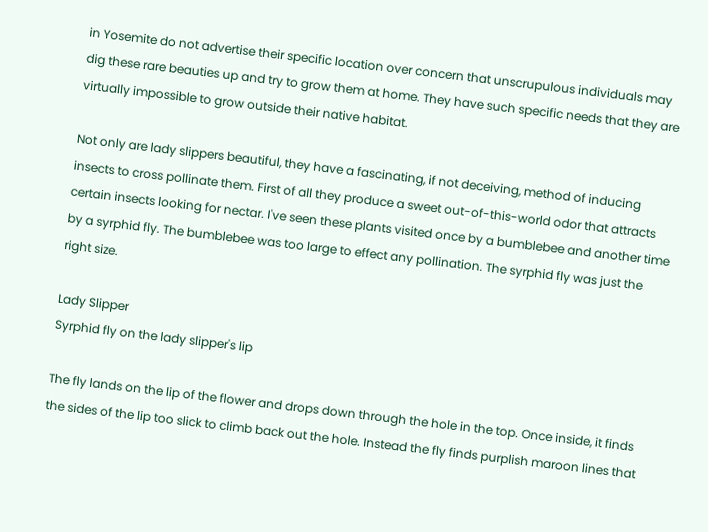in Yosemite do not advertise their specific location over concern that unscrupulous individuals may dig these rare beauties up and try to grow them at home. They have such specific needs that they are virtually impossible to grow outside their native habitat.

Not only are lady slippers beautiful, they have a fascinating, if not deceiving, method of inducing insects to cross pollinate them. First of all they produce a sweet out-of-this-world odor that attracts certain insects looking for nectar. I've seen these plants visited once by a bumblebee and another time by a syrphid fly. The bumblebee was too large to effect any pollination. The syrphid fly was just the right size.

Lady Slipper
Syrphid fly on the lady slipper's lip

The fly lands on the lip of the flower and drops down through the hole in the top. Once inside, it finds the sides of the lip too slick to climb back out the hole. Instead the fly finds purplish maroon lines that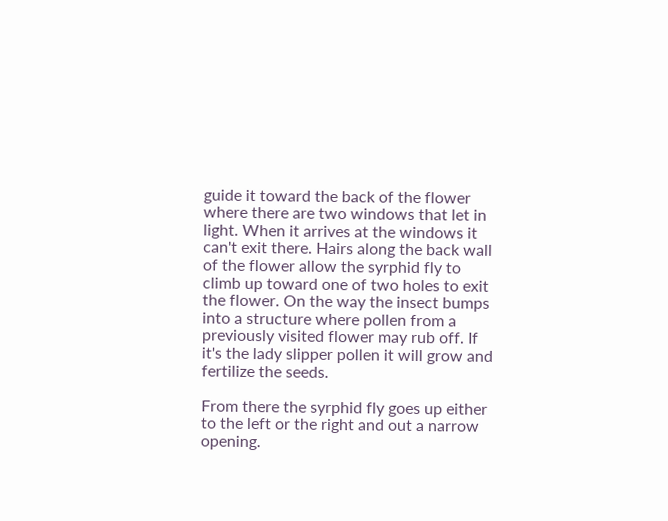guide it toward the back of the flower where there are two windows that let in light. When it arrives at the windows it can't exit there. Hairs along the back wall of the flower allow the syrphid fly to climb up toward one of two holes to exit the flower. On the way the insect bumps into a structure where pollen from a previously visited flower may rub off. If it's the lady slipper pollen it will grow and fertilize the seeds.

From there the syrphid fly goes up either to the left or the right and out a narrow opening.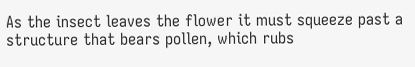As the insect leaves the flower it must squeeze past a structure that bears pollen, which rubs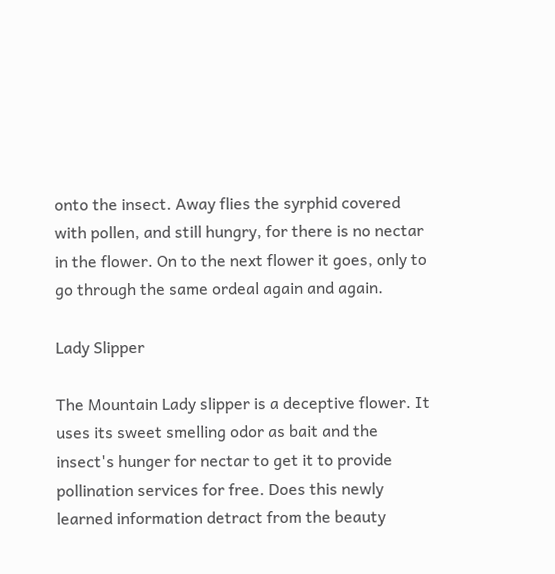onto the insect. Away flies the syrphid covered with pollen, and still hungry, for there is no nectar in the flower. On to the next flower it goes, only to go through the same ordeal again and again.

Lady Slipper

The Mountain Lady slipper is a deceptive flower. It uses its sweet smelling odor as bait and the insect's hunger for nectar to get it to provide pollination services for free. Does this newly learned information detract from the beauty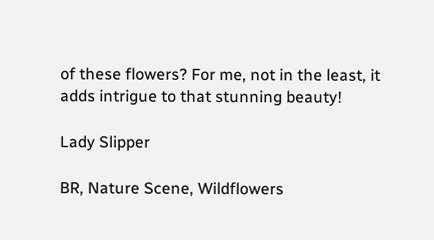of these flowers? For me, not in the least, it adds intrigue to that stunning beauty!

Lady Slipper

BR, Nature Scene, Wildflowers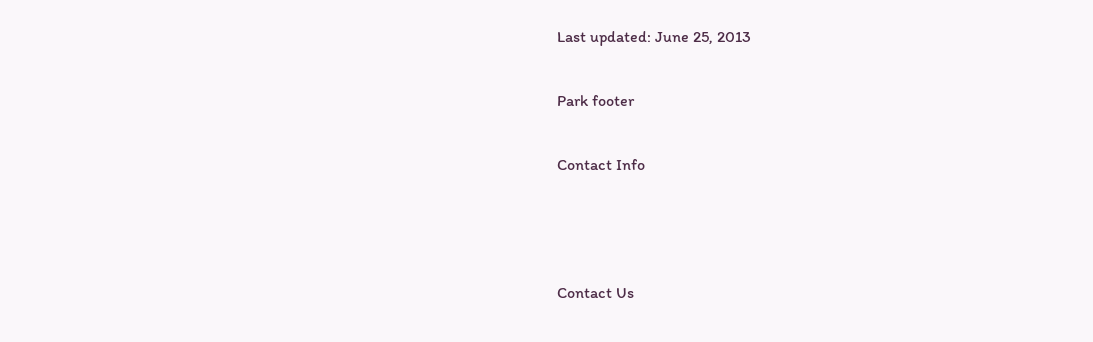Last updated: June 25, 2013

Park footer

Contact Info



Contact Us